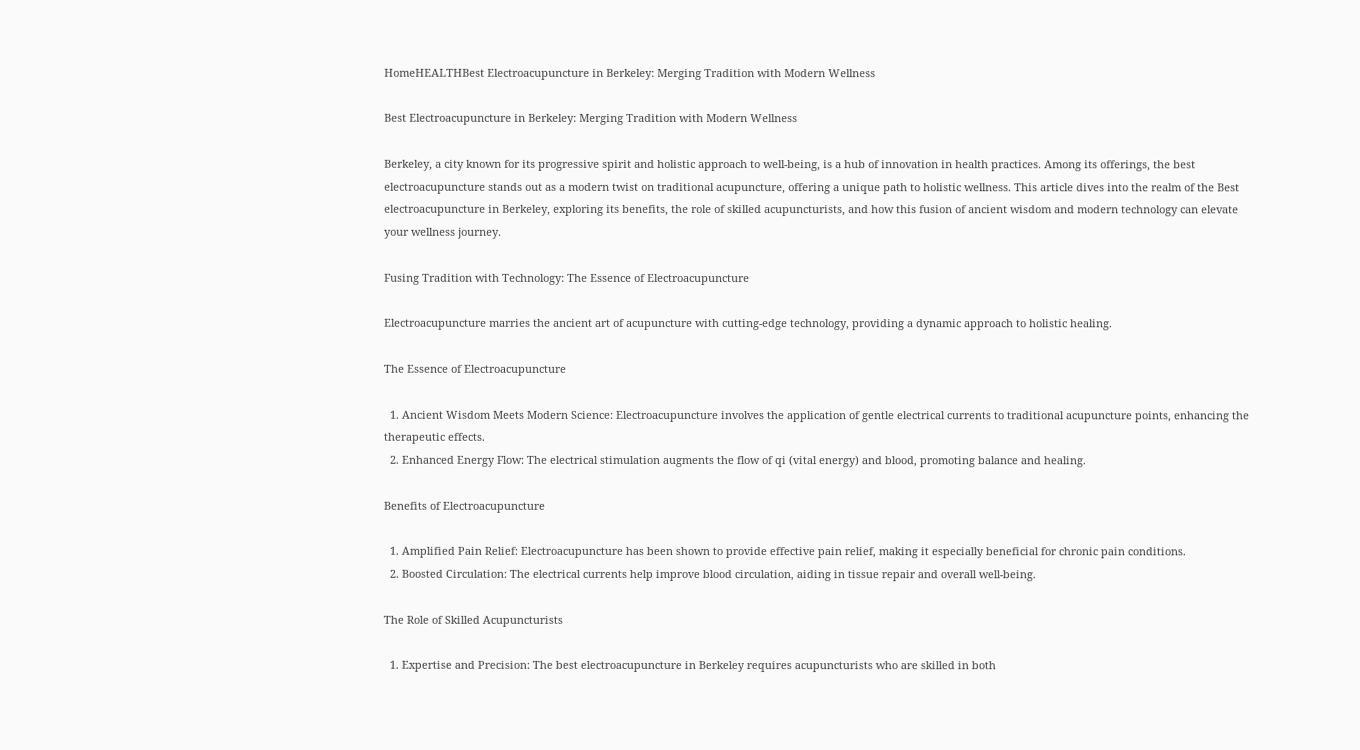HomeHEALTHBest Electroacupuncture in Berkeley: Merging Tradition with Modern Wellness

Best Electroacupuncture in Berkeley: Merging Tradition with Modern Wellness

Berkeley, a city known for its progressive spirit and holistic approach to well-being, is a hub of innovation in health practices. Among its offerings, the best electroacupuncture stands out as a modern twist on traditional acupuncture, offering a unique path to holistic wellness. This article dives into the realm of the Best electroacupuncture in Berkeley, exploring its benefits, the role of skilled acupuncturists, and how this fusion of ancient wisdom and modern technology can elevate your wellness journey.

Fusing Tradition with Technology: The Essence of Electroacupuncture

Electroacupuncture marries the ancient art of acupuncture with cutting-edge technology, providing a dynamic approach to holistic healing.

The Essence of Electroacupuncture

  1. Ancient Wisdom Meets Modern Science: Electroacupuncture involves the application of gentle electrical currents to traditional acupuncture points, enhancing the therapeutic effects.
  2. Enhanced Energy Flow: The electrical stimulation augments the flow of qi (vital energy) and blood, promoting balance and healing.

Benefits of Electroacupuncture

  1. Amplified Pain Relief: Electroacupuncture has been shown to provide effective pain relief, making it especially beneficial for chronic pain conditions.
  2. Boosted Circulation: The electrical currents help improve blood circulation, aiding in tissue repair and overall well-being.

The Role of Skilled Acupuncturists

  1. Expertise and Precision: The best electroacupuncture in Berkeley requires acupuncturists who are skilled in both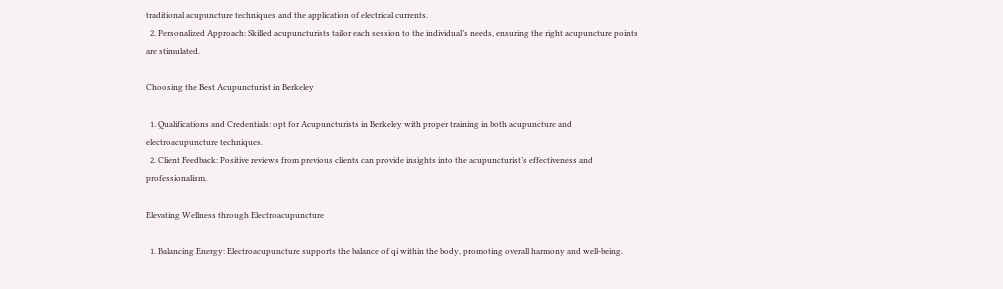traditional acupuncture techniques and the application of electrical currents.
  2. Personalized Approach: Skilled acupuncturists tailor each session to the individual’s needs, ensuring the right acupuncture points are stimulated.

Choosing the Best Acupuncturist in Berkeley

  1. Qualifications and Credentials: opt for Acupuncturists in Berkeley with proper training in both acupuncture and electroacupuncture techniques.
  2. Client Feedback: Positive reviews from previous clients can provide insights into the acupuncturist’s effectiveness and professionalism.

Elevating Wellness through Electroacupuncture

  1. Balancing Energy: Electroacupuncture supports the balance of qi within the body, promoting overall harmony and well-being.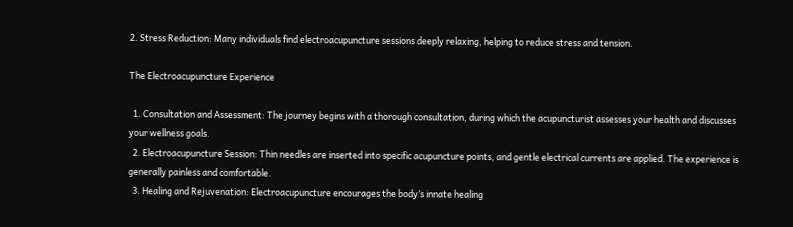2. Stress Reduction: Many individuals find electroacupuncture sessions deeply relaxing, helping to reduce stress and tension.

The Electroacupuncture Experience

  1. Consultation and Assessment: The journey begins with a thorough consultation, during which the acupuncturist assesses your health and discusses your wellness goals.
  2. Electroacupuncture Session: Thin needles are inserted into specific acupuncture points, and gentle electrical currents are applied. The experience is generally painless and comfortable.
  3. Healing and Rejuvenation: Electroacupuncture encourages the body’s innate healing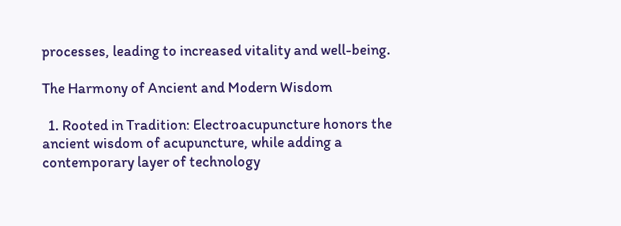processes, leading to increased vitality and well-being.

The Harmony of Ancient and Modern Wisdom

  1. Rooted in Tradition: Electroacupuncture honors the ancient wisdom of acupuncture, while adding a contemporary layer of technology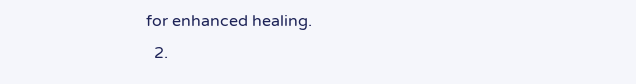for enhanced healing.
  2.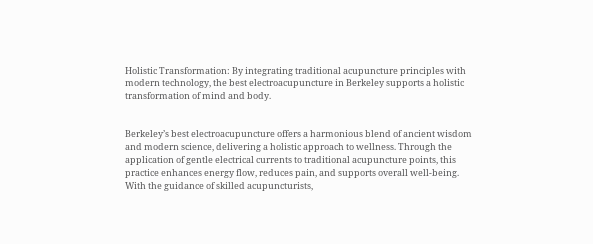Holistic Transformation: By integrating traditional acupuncture principles with modern technology, the best electroacupuncture in Berkeley supports a holistic transformation of mind and body.


Berkeley’s best electroacupuncture offers a harmonious blend of ancient wisdom and modern science, delivering a holistic approach to wellness. Through the application of gentle electrical currents to traditional acupuncture points, this practice enhances energy flow, reduces pain, and supports overall well-being. With the guidance of skilled acupuncturists,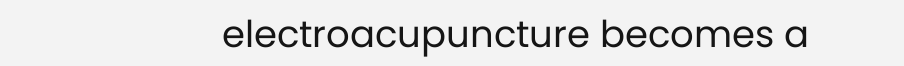electroacupuncture becomes a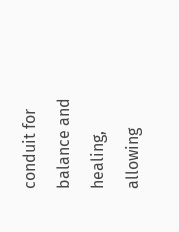conduit for balance and healing, allowing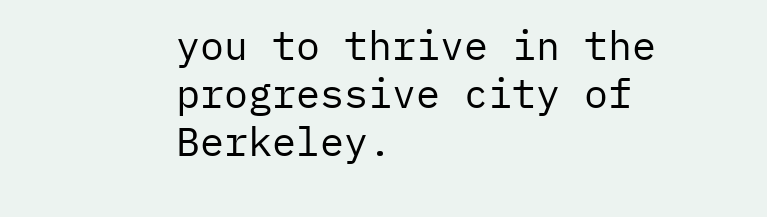you to thrive in the progressive city of Berkeley.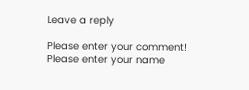Leave a reply

Please enter your comment!
Please enter your name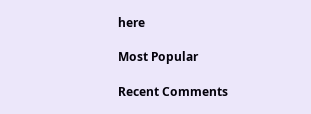here

Most Popular

Recent Comments